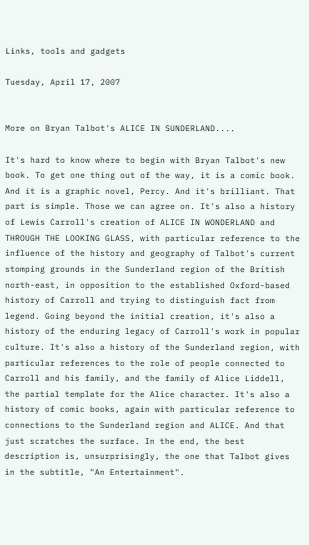Links, tools and gadgets

Tuesday, April 17, 2007


More on Bryan Talbot's ALICE IN SUNDERLAND....

It's hard to know where to begin with Bryan Talbot's new book. To get one thing out of the way, it is a comic book. And it is a graphic novel, Percy. And it's brilliant. That part is simple. Those we can agree on. It's also a history of Lewis Carroll's creation of ALICE IN WONDERLAND and THROUGH THE LOOKING GLASS, with particular reference to the influence of the history and geography of Talbot's current stomping grounds in the Sunderland region of the British north-east, in opposition to the established Oxford-based history of Carroll and trying to distinguish fact from legend. Going beyond the initial creation, it's also a history of the enduring legacy of Carroll's work in popular culture. It's also a history of the Sunderland region, with particular references to the role of people connected to Carroll and his family, and the family of Alice Liddell, the partial template for the Alice character. It's also a history of comic books, again with particular reference to connections to the Sunderland region and ALICE. And that just scratches the surface. In the end, the best description is, unsurprisingly, the one that Talbot gives in the subtitle, "An Entertainment".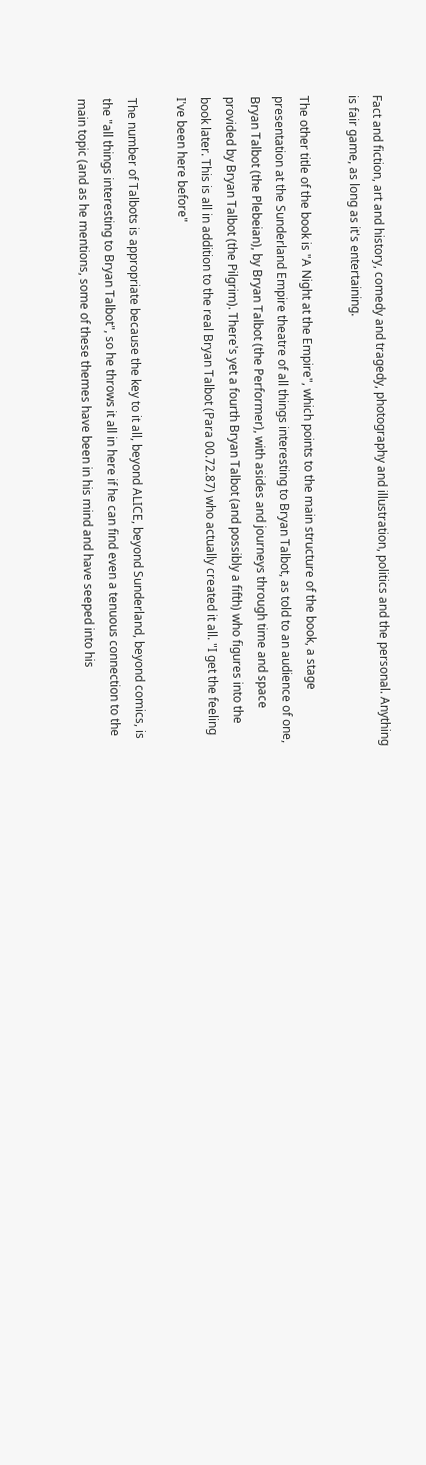Fact and fiction, art and history, comedy and tragedy, photography and illustration, politics and the personal. Anything is fair game, as long as it's entertaining.

The other title of the book is "A Night at the Empire", which points to the main structure of the book, a stage presentation at the Sunderland Empire theatre of all things interesting to Bryan Talbot, as told to an audience of one, Bryan Talbot (the Plebeian), by Bryan Talbot (the Performer), with asides and journeys through time and space provided by Bryan Talbot (the Pilgrim). There's yet a fourth Bryan Talbot (and possibly a fifth) who figures into the book later. This is all in addition to the real Bryan Talbot (Para 00.72.87) who actually created it all. "I get the feeling I've been here before"

The number of Talbots is appropriate because the key to it all, beyond ALICE, beyond Sunderland, beyond comics, is the "all things interesting to Bryan Talbot", so he throws it all in here if he can find even a tenuous connection to the main topic (and as he mentions, some of these themes have been in his mind and have seeped into his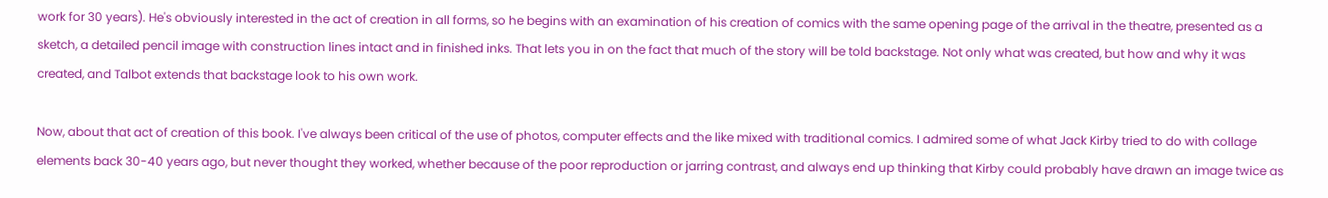work for 30 years). He's obviously interested in the act of creation in all forms, so he begins with an examination of his creation of comics with the same opening page of the arrival in the theatre, presented as a sketch, a detailed pencil image with construction lines intact and in finished inks. That lets you in on the fact that much of the story will be told backstage. Not only what was created, but how and why it was created, and Talbot extends that backstage look to his own work.

Now, about that act of creation of this book. I've always been critical of the use of photos, computer effects and the like mixed with traditional comics. I admired some of what Jack Kirby tried to do with collage elements back 30-40 years ago, but never thought they worked, whether because of the poor reproduction or jarring contrast, and always end up thinking that Kirby could probably have drawn an image twice as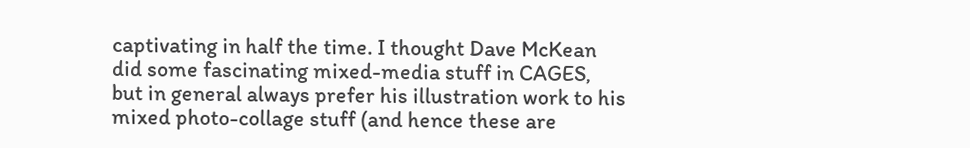captivating in half the time. I thought Dave McKean did some fascinating mixed-media stuff in CAGES, but in general always prefer his illustration work to his mixed photo-collage stuff (and hence these are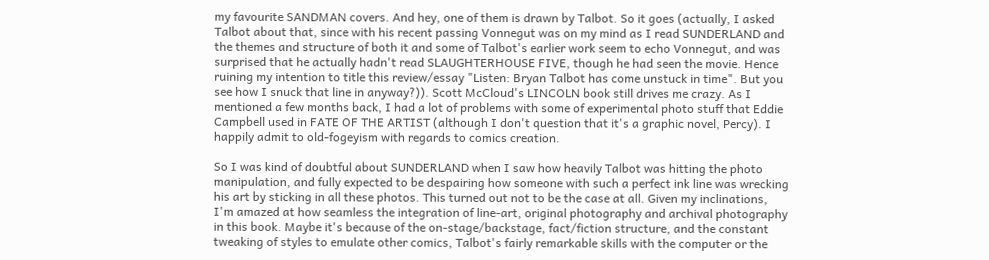my favourite SANDMAN covers. And hey, one of them is drawn by Talbot. So it goes (actually, I asked Talbot about that, since with his recent passing Vonnegut was on my mind as I read SUNDERLAND and the themes and structure of both it and some of Talbot's earlier work seem to echo Vonnegut, and was surprised that he actually hadn't read SLAUGHTERHOUSE FIVE, though he had seen the movie. Hence ruining my intention to title this review/essay "Listen: Bryan Talbot has come unstuck in time". But you see how I snuck that line in anyway?)). Scott McCloud's LINCOLN book still drives me crazy. As I mentioned a few months back, I had a lot of problems with some of experimental photo stuff that Eddie Campbell used in FATE OF THE ARTIST (although I don't question that it's a graphic novel, Percy). I happily admit to old-fogeyism with regards to comics creation.

So I was kind of doubtful about SUNDERLAND when I saw how heavily Talbot was hitting the photo manipulation, and fully expected to be despairing how someone with such a perfect ink line was wrecking his art by sticking in all these photos. This turned out not to be the case at all. Given my inclinations, I'm amazed at how seamless the integration of line-art, original photography and archival photography in this book. Maybe it's because of the on-stage/backstage, fact/fiction structure, and the constant tweaking of styles to emulate other comics, Talbot's fairly remarkable skills with the computer or the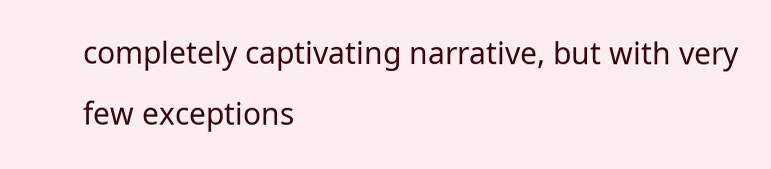completely captivating narrative, but with very few exceptions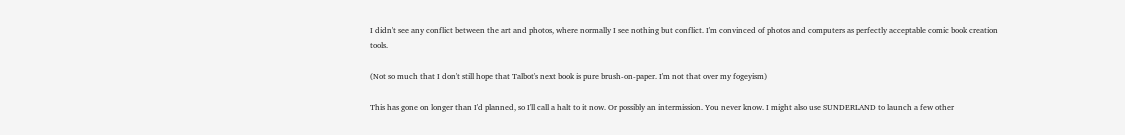I didn't see any conflict between the art and photos, where normally I see nothing but conflict. I'm convinced of photos and computers as perfectly acceptable comic book creation tools.

(Not so much that I don't still hope that Talbot's next book is pure brush-on-paper. I'm not that over my fogeyism)

This has gone on longer than I'd planned, so I'll call a halt to it now. Or possibly an intermission. You never know. I might also use SUNDERLAND to launch a few other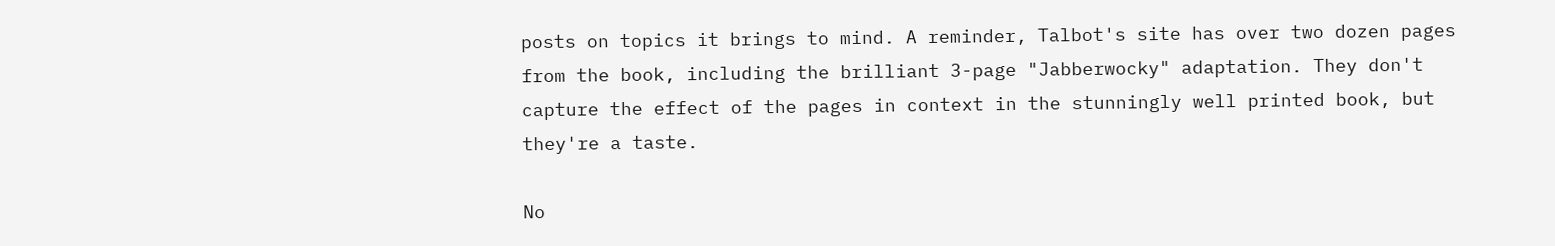posts on topics it brings to mind. A reminder, Talbot's site has over two dozen pages from the book, including the brilliant 3-page "Jabberwocky" adaptation. They don't capture the effect of the pages in context in the stunningly well printed book, but they're a taste.

No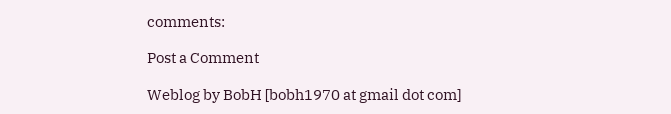comments:

Post a Comment

Weblog by BobH [bobh1970 at gmail dot com]